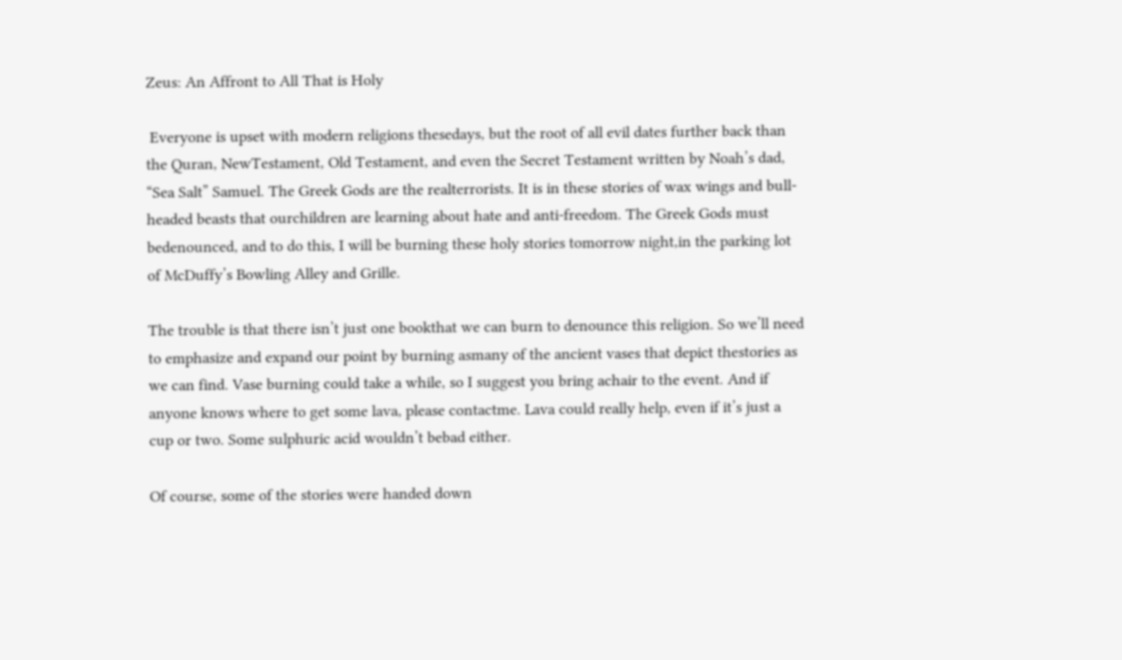Zeus: An Affront to All That is Holy

 Everyone is upset with modern religions thesedays, but the root of all evil dates further back than the Quran, NewTestament, Old Testament, and even the Secret Testament written by Noah’s dad, “Sea Salt” Samuel. The Greek Gods are the realterrorists. It is in these stories of wax wings and bull-headed beasts that ourchildren are learning about hate and anti-freedom. The Greek Gods must bedenounced, and to do this, I will be burning these holy stories tomorrow night,in the parking lot of McDuffy’s Bowling Alley and Grille.

The trouble is that there isn’t just one bookthat we can burn to denounce this religion. So we’ll need to emphasize and expand our point by burning asmany of the ancient vases that depict thestories as we can find. Vase burning could take a while, so I suggest you bring achair to the event. And if anyone knows where to get some lava, please contactme. Lava could really help, even if it’s just a cup or two. Some sulphuric acid wouldn’t bebad either.

Of course, some of the stories were handed down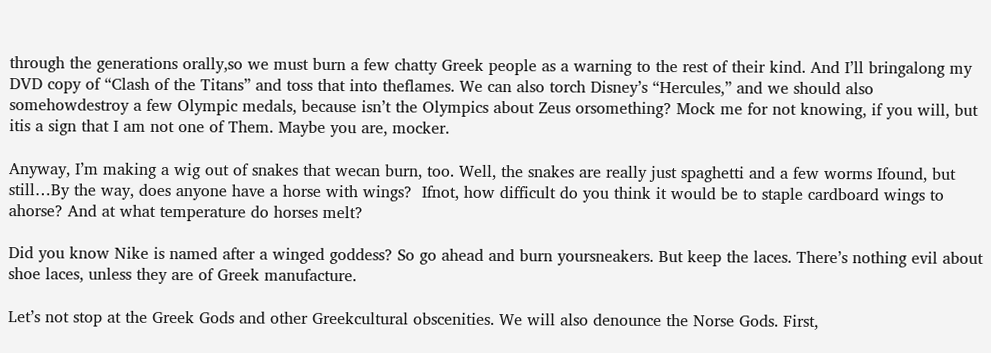through the generations orally,so we must burn a few chatty Greek people as a warning to the rest of their kind. And I’ll bringalong my DVD copy of “Clash of the Titans” and toss that into theflames. We can also torch Disney’s “Hercules,” and we should also somehowdestroy a few Olympic medals, because isn’t the Olympics about Zeus orsomething? Mock me for not knowing, if you will, but itis a sign that I am not one of Them. Maybe you are, mocker.

Anyway, I’m making a wig out of snakes that wecan burn, too. Well, the snakes are really just spaghetti and a few worms Ifound, but still…By the way, does anyone have a horse with wings?  Ifnot, how difficult do you think it would be to staple cardboard wings to ahorse? And at what temperature do horses melt?

Did you know Nike is named after a winged goddess? So go ahead and burn yoursneakers. But keep the laces. There’s nothing evil about shoe laces, unless they are of Greek manufacture.

Let’s not stop at the Greek Gods and other Greekcultural obscenities. We will also denounce the Norse Gods. First,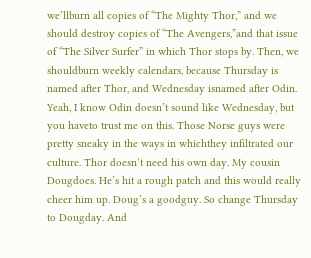we’llburn all copies of “The Mighty Thor,” and we should destroy copies of “The Avengers,”and that issue of “The Silver Surfer” in which Thor stops by. Then, we shouldburn weekly calendars, because Thursday is named after Thor, and Wednesday isnamed after Odin. Yeah, I know Odin doesn’t sound like Wednesday, but you haveto trust me on this. Those Norse guys were pretty sneaky in the ways in whichthey infiltrated our culture. Thor doesn’t need his own day. My cousin Dougdoes. He’s hit a rough patch and this would really cheer him up. Doug’s a goodguy. So change Thursday to Dougday. And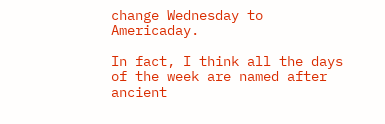change Wednesday to Americaday.

In fact, I think all the days of the week are named after ancient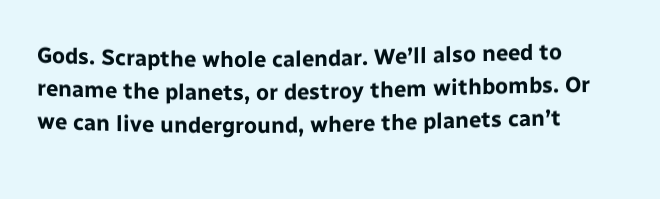Gods. Scrapthe whole calendar. We’ll also need to rename the planets, or destroy them withbombs. Or we can live underground, where the planets can’t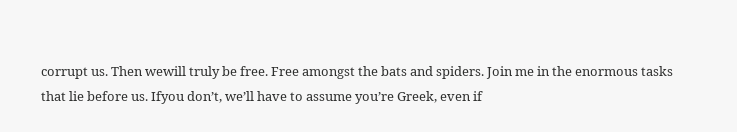corrupt us. Then wewill truly be free. Free amongst the bats and spiders. Join me in the enormous tasks that lie before us. Ifyou don’t, we’ll have to assume you’re Greek, even if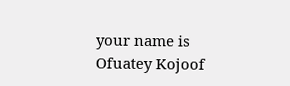your name is Ofuatey Kojoof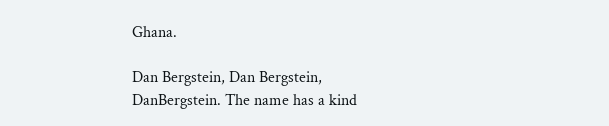Ghana.

Dan Bergstein, Dan Bergstein, DanBergstein. The name has a kind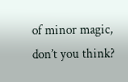of minor magic, don’t you think?